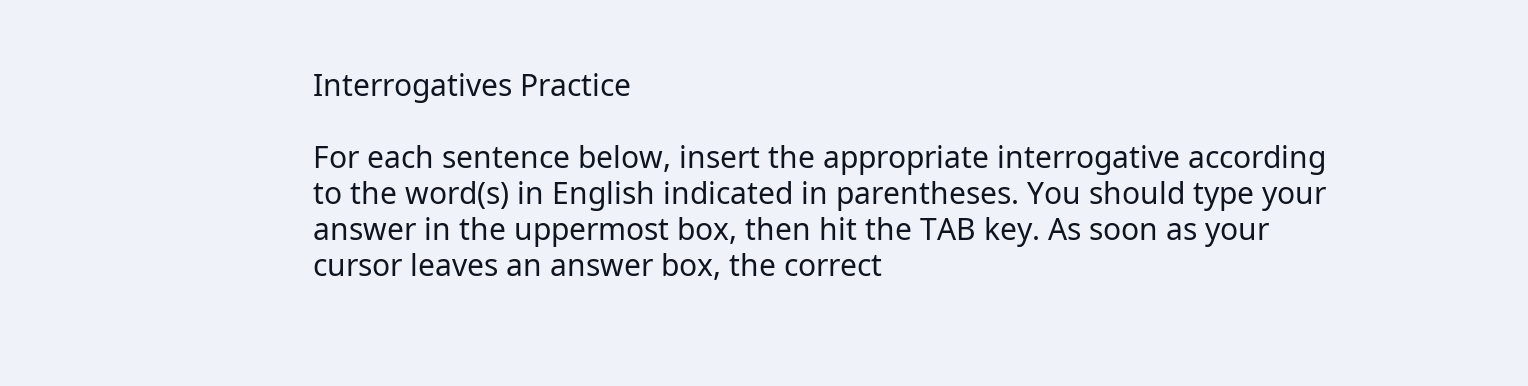Interrogatives Practice

For each sentence below, insert the appropriate interrogative according to the word(s) in English indicated in parentheses. You should type your answer in the uppermost box, then hit the TAB key. As soon as your cursor leaves an answer box, the correct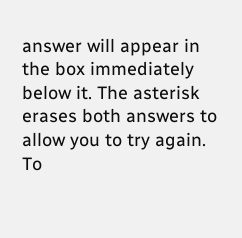answer will appear in the box immediately below it. The asterisk erases both answers to allow you to try again. To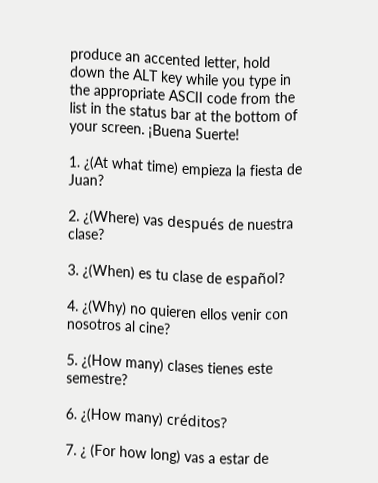produce an accented letter, hold down the ALT key while you type in the appropriate ASCII code from the list in the status bar at the bottom of your screen. ¡Buena Suerte!

1. ¿(At what time) empieza la fiesta de Juan?

2. ¿(Where) vas después de nuestra clase?

3. ¿(When) es tu clase de español?

4. ¿(Why) no quieren ellos venir con nosotros al cine?

5. ¿(How many) clases tienes este semestre?

6. ¿(How many) créditos?

7. ¿ (For how long) vas a estar de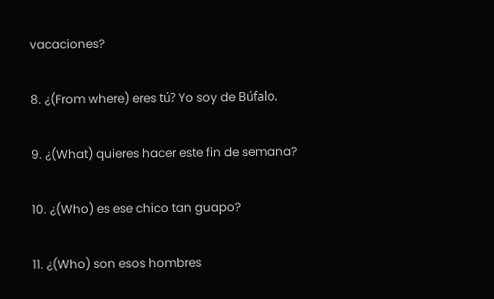vacaciones?

8. ¿(From where) eres tú? Yo soy de Búfalo.

9. ¿(What) quieres hacer este fin de semana?

10. ¿(Who) es ese chico tan guapo?

11. ¿(Who) son esos hombres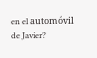en el automóvil de Javier?